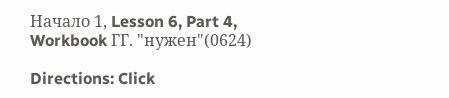Начало 1, Lesson 6, Part 4, Workbook ГГ. "нужен"(0624)

Directions: Click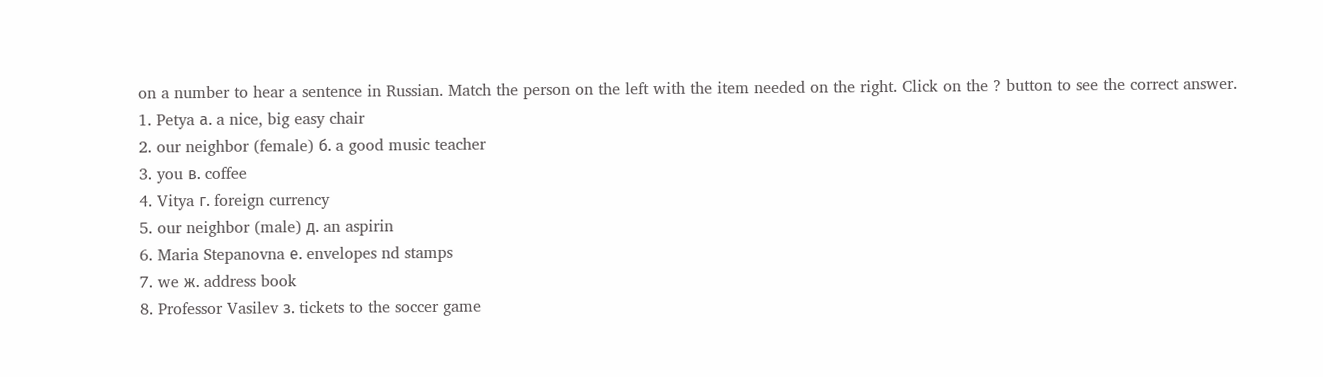on a number to hear a sentence in Russian. Match the person on the left with the item needed on the right. Click on the ? button to see the correct answer.
1. Petya а. a nice, big easy chair
2. our neighbor (female) б. a good music teacher
3. you в. coffee
4. Vitya г. foreign currency
5. our neighbor (male) д. an aspirin
6. Maria Stepanovna е. envelopes nd stamps
7. we ж. address book
8. Professor Vasilev з. tickets to the soccer game